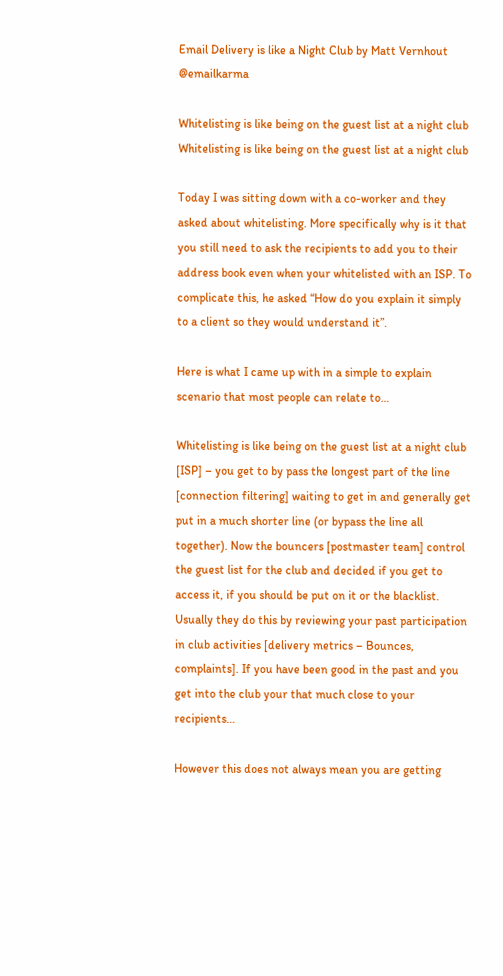Email Delivery is like a Night Club by Matt Vernhout @emailkarma

Whitelisting is like being on the guest list at a night club
Whitelisting is like being on the guest list at a night club

Today I was sitting down with a co-worker and they asked about whitelisting. More specifically why is it that you still need to ask the recipients to add you to their address book even when your whitelisted with an ISP. To complicate this, he asked “How do you explain it simply to a client so they would understand it”.

Here is what I came up with in a simple to explain scenario that most people can relate to…

Whitelisting is like being on the guest list at a night club [ISP] – you get to by pass the longest part of the line [connection filtering] waiting to get in and generally get put in a much shorter line (or bypass the line all together). Now the bouncers [postmaster team] control the guest list for the club and decided if you get to access it, if you should be put on it or the blacklist. Usually they do this by reviewing your past participation in club activities [delivery metrics – Bounces, complaints]. If you have been good in the past and you get into the club your that much close to your recipients…

However this does not always mean you are getting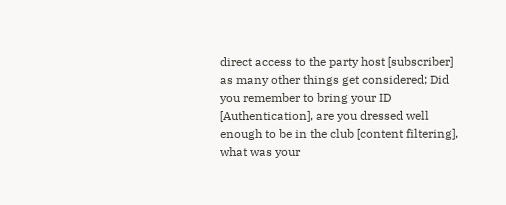direct access to the party host [subscriber] as many other things get considered; Did you remember to bring your ID [Authentication], are you dressed well enough to be in the club [content filtering], what was your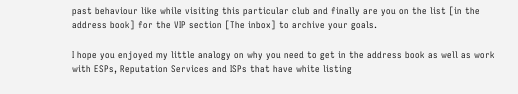past behaviour like while visiting this particular club and finally are you on the list [in the address book] for the VIP section [The inbox] to archive your goals.

I hope you enjoyed my little analogy on why you need to get in the address book as well as work with ESPs, Reputation Services and ISPs that have white listing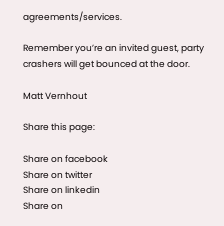agreements/services.

Remember you’re an invited guest, party crashers will get bounced at the door.

Matt Vernhout

Share this page:

Share on facebook
Share on twitter
Share on linkedin
Share on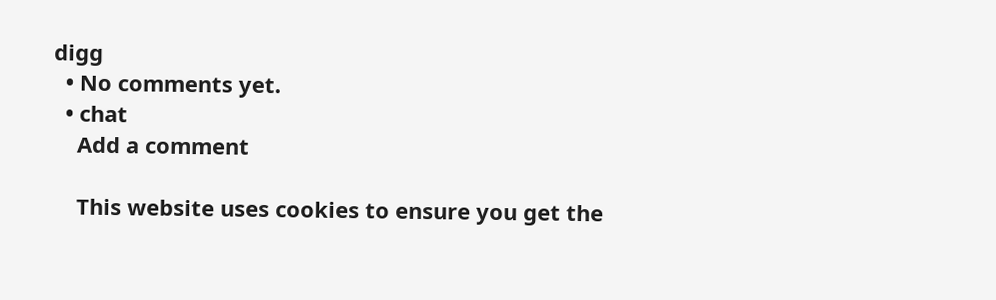digg
  • No comments yet.
  • chat
    Add a comment

    This website uses cookies to ensure you get the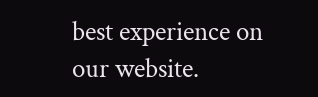best experience on our website.